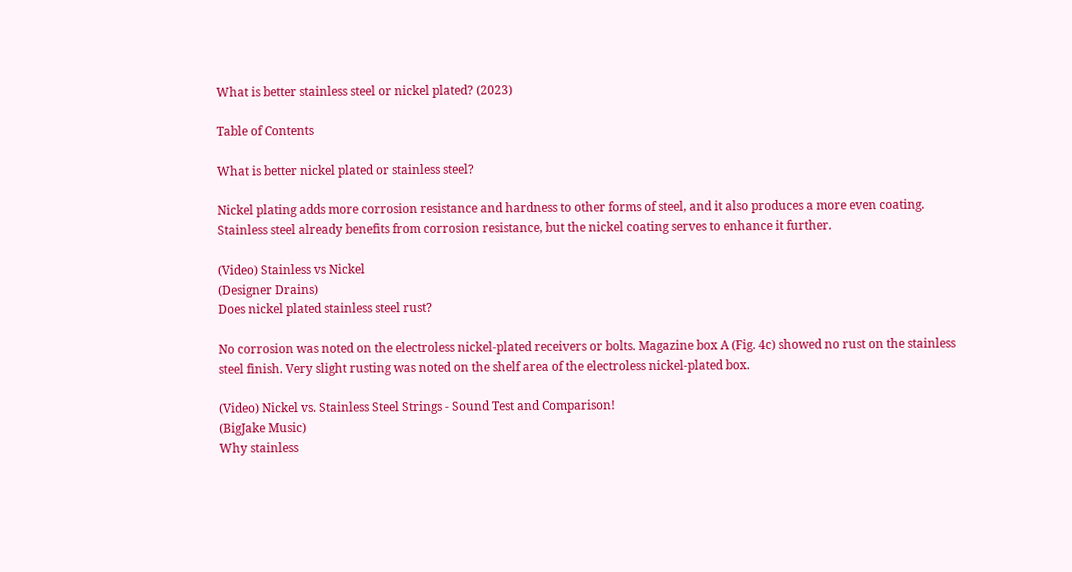What is better stainless steel or nickel plated? (2023)

Table of Contents

What is better nickel plated or stainless steel?

Nickel plating adds more corrosion resistance and hardness to other forms of steel, and it also produces a more even coating. Stainless steel already benefits from corrosion resistance, but the nickel coating serves to enhance it further.

(Video) Stainless vs Nickel
(Designer Drains)
Does nickel plated stainless steel rust?

No corrosion was noted on the electroless nickel-plated receivers or bolts. Magazine box A (Fig. 4c) showed no rust on the stainless steel finish. Very slight rusting was noted on the shelf area of the electroless nickel-plated box.

(Video) Nickel vs. Stainless Steel Strings - Sound Test and Comparison!
(BigJake Music)
Why stainless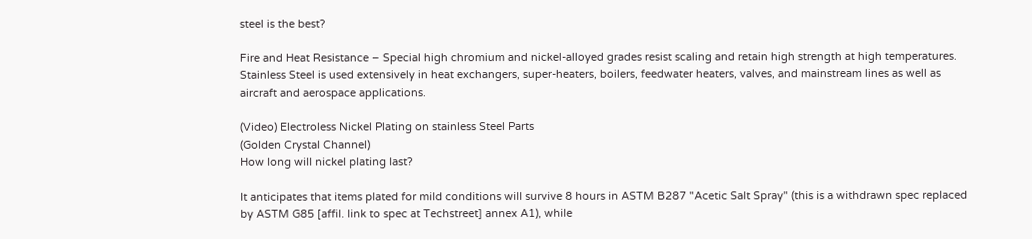steel is the best?

Fire and Heat Resistance – Special high chromium and nickel-alloyed grades resist scaling and retain high strength at high temperatures. Stainless Steel is used extensively in heat exchangers, super-heaters, boilers, feedwater heaters, valves, and mainstream lines as well as aircraft and aerospace applications.

(Video) Electroless Nickel Plating on stainless Steel Parts
(Golden Crystal Channel)
How long will nickel plating last?

It anticipates that items plated for mild conditions will survive 8 hours in ASTM B287 "Acetic Salt Spray" (this is a withdrawn spec replaced by ASTM G85 [affil. link to spec at Techstreet] annex A1), while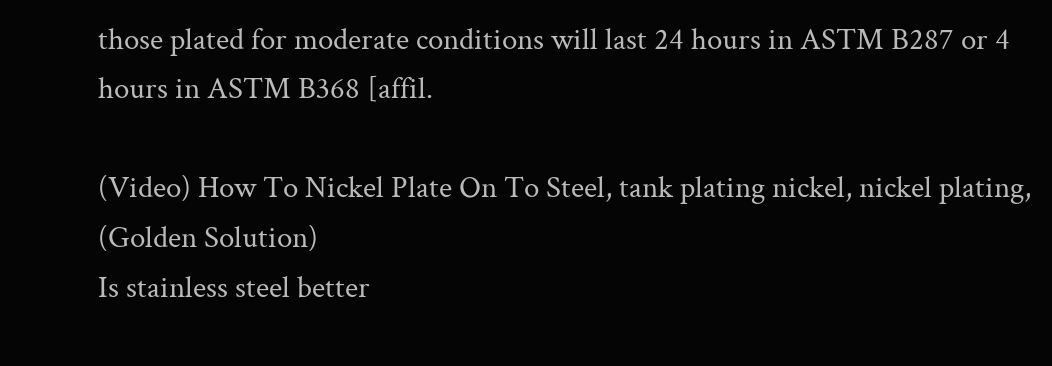those plated for moderate conditions will last 24 hours in ASTM B287 or 4 hours in ASTM B368 [affil.

(Video) How To Nickel Plate On To Steel, tank plating nickel, nickel plating,
(Golden Solution)
Is stainless steel better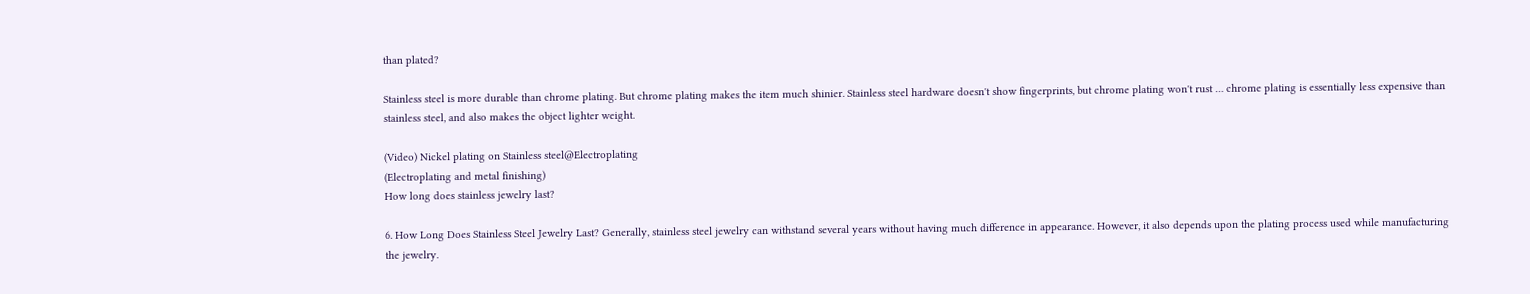than plated?

Stainless steel is more durable than chrome plating. But chrome plating makes the item much shinier. Stainless steel hardware doesn't show fingerprints, but chrome plating won't rust … chrome plating is essentially less expensive than stainless steel, and also makes the object lighter weight.

(Video) Nickel plating on Stainless steel@Electroplating
(Electroplating and metal finishing)
How long does stainless jewelry last?

6. How Long Does Stainless Steel Jewelry Last? Generally, stainless steel jewelry can withstand several years without having much difference in appearance. However, it also depends upon the plating process used while manufacturing the jewelry.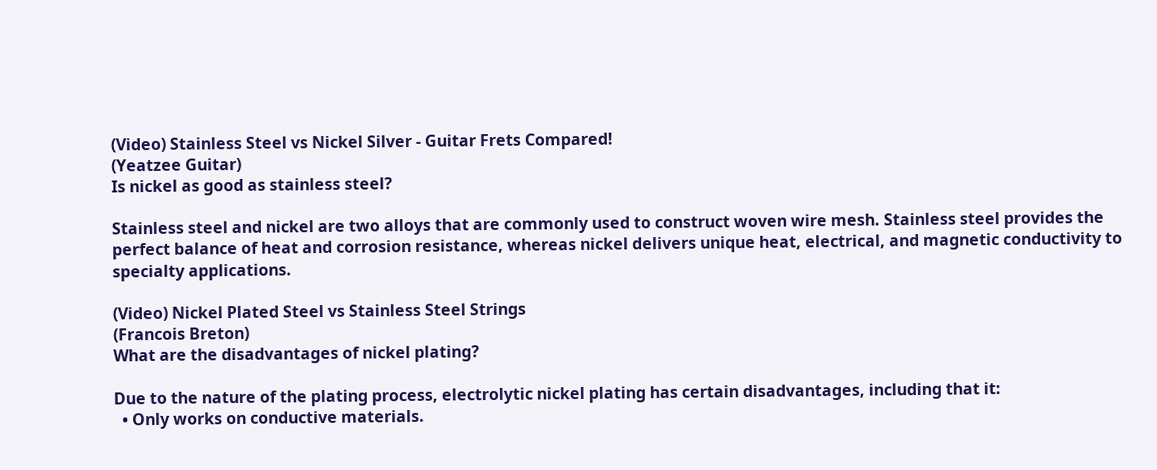(Video) Stainless Steel vs Nickel Silver - Guitar Frets Compared!
(Yeatzee Guitar)
Is nickel as good as stainless steel?

Stainless steel and nickel are two alloys that are commonly used to construct woven wire mesh. Stainless steel provides the perfect balance of heat and corrosion resistance, whereas nickel delivers unique heat, electrical, and magnetic conductivity to specialty applications.

(Video) Nickel Plated Steel vs Stainless Steel Strings
(Francois Breton)
What are the disadvantages of nickel plating?

Due to the nature of the plating process, electrolytic nickel plating has certain disadvantages, including that it:
  • Only works on conductive materials.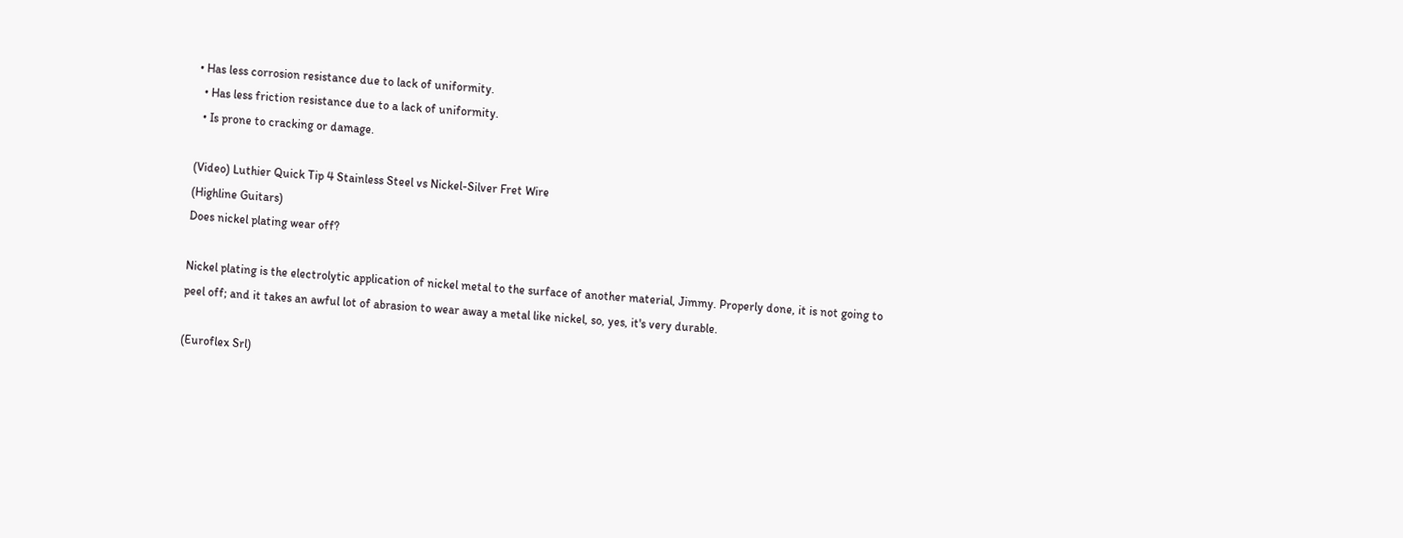• Has less corrosion resistance due to lack of uniformity.
  • Has less friction resistance due to a lack of uniformity.
  • Is prone to cracking or damage.

(Video) Luthier Quick Tip 4 Stainless Steel vs Nickel-Silver Fret Wire
(Highline Guitars)
Does nickel plating wear off?

Nickel plating is the electrolytic application of nickel metal to the surface of another material, Jimmy. Properly done, it is not going to peel off; and it takes an awful lot of abrasion to wear away a metal like nickel, so, yes, it's very durable.

(Euroflex Srl)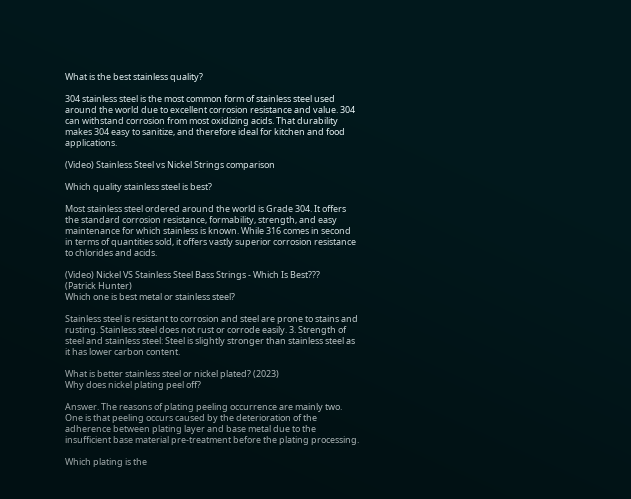What is the best stainless quality?

304 stainless steel is the most common form of stainless steel used around the world due to excellent corrosion resistance and value. 304 can withstand corrosion from most oxidizing acids. That durability makes 304 easy to sanitize, and therefore ideal for kitchen and food applications.

(Video) Stainless Steel vs Nickel Strings comparison

Which quality stainless steel is best?

Most stainless steel ordered around the world is Grade 304. It offers the standard corrosion resistance, formability, strength, and easy maintenance for which stainless is known. While 316 comes in second in terms of quantities sold, it offers vastly superior corrosion resistance to chlorides and acids.

(Video) Nickel VS Stainless Steel Bass Strings - Which Is Best???
(Patrick Hunter)
Which one is best metal or stainless steel?

Stainless steel is resistant to corrosion and steel are prone to stains and rusting. Stainless steel does not rust or corrode easily. 3. Strength of steel and stainless steel: Steel is slightly stronger than stainless steel as it has lower carbon content.

What is better stainless steel or nickel plated? (2023)
Why does nickel plating peel off?

Answer. The reasons of plating peeling occurrence are mainly two. One is that peeling occurs caused by the deterioration of the adherence between plating layer and base metal due to the insufficient base material pre-treatment before the plating processing.

Which plating is the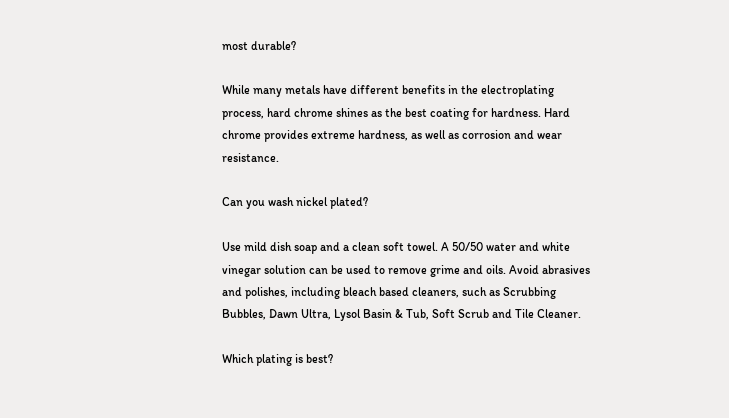most durable?

While many metals have different benefits in the electroplating process, hard chrome shines as the best coating for hardness. Hard chrome provides extreme hardness, as well as corrosion and wear resistance.

Can you wash nickel plated?

Use mild dish soap and a clean soft towel. A 50/50 water and white vinegar solution can be used to remove grime and oils. Avoid abrasives and polishes, including bleach based cleaners, such as Scrubbing Bubbles, Dawn Ultra, Lysol Basin & Tub, Soft Scrub and Tile Cleaner.

Which plating is best?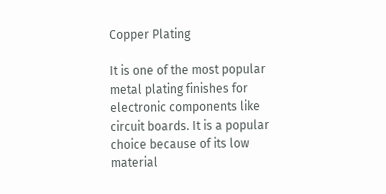Copper Plating

It is one of the most popular metal plating finishes for electronic components like circuit boards. It is a popular choice because of its low material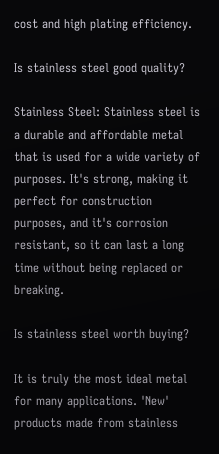cost and high plating efficiency.

Is stainless steel good quality?

Stainless Steel: Stainless steel is a durable and affordable metal that is used for a wide variety of purposes. It's strong, making it perfect for construction purposes, and it's corrosion resistant, so it can last a long time without being replaced or breaking.

Is stainless steel worth buying?

It is truly the most ideal metal for many applications. 'New' products made from stainless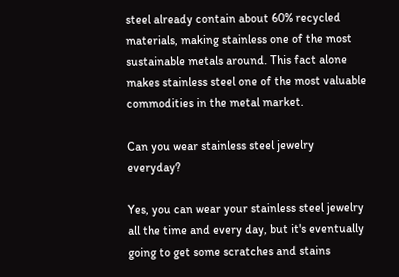steel already contain about 60% recycled materials, making stainless one of the most sustainable metals around. This fact alone makes stainless steel one of the most valuable commodities in the metal market.

Can you wear stainless steel jewelry everyday?

Yes, you can wear your stainless steel jewelry all the time and every day, but it's eventually going to get some scratches and stains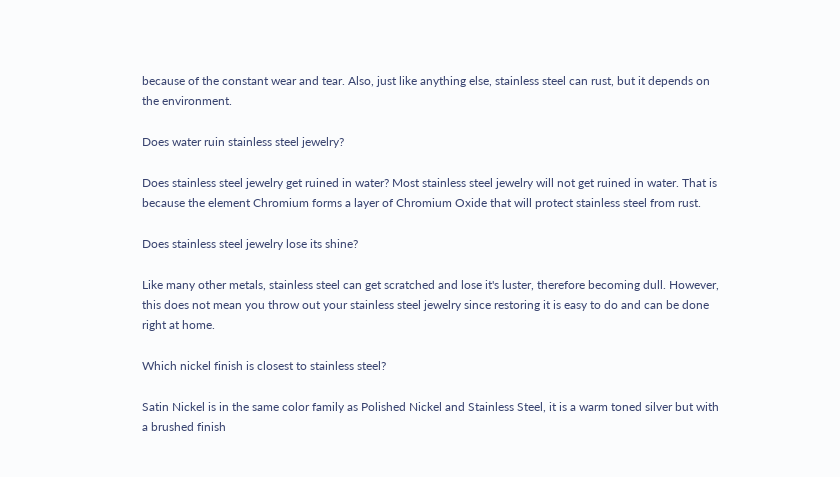because of the constant wear and tear. Also, just like anything else, stainless steel can rust, but it depends on the environment.

Does water ruin stainless steel jewelry?

Does stainless steel jewelry get ruined in water? Most stainless steel jewelry will not get ruined in water. That is because the element Chromium forms a layer of Chromium Oxide that will protect stainless steel from rust.

Does stainless steel jewelry lose its shine?

Like many other metals, stainless steel can get scratched and lose it's luster, therefore becoming dull. However, this does not mean you throw out your stainless steel jewelry since restoring it is easy to do and can be done right at home.

Which nickel finish is closest to stainless steel?

Satin Nickel is in the same color family as Polished Nickel and Stainless Steel, it is a warm toned silver but with a brushed finish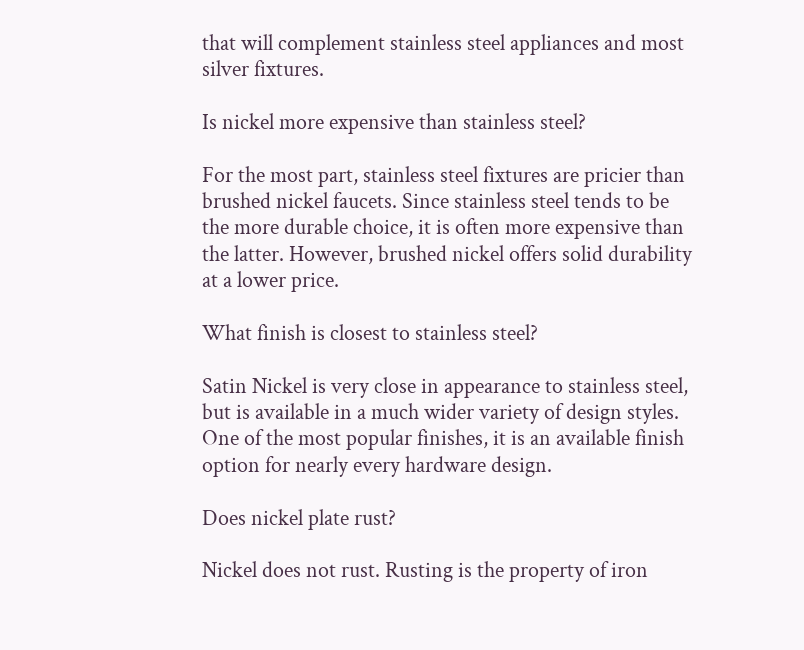that will complement stainless steel appliances and most silver fixtures.

Is nickel more expensive than stainless steel?

For the most part, stainless steel fixtures are pricier than brushed nickel faucets. Since stainless steel tends to be the more durable choice, it is often more expensive than the latter. However, brushed nickel offers solid durability at a lower price.

What finish is closest to stainless steel?

Satin Nickel is very close in appearance to stainless steel, but is available in a much wider variety of design styles. One of the most popular finishes, it is an available finish option for nearly every hardware design.

Does nickel plate rust?

Nickel does not rust. Rusting is the property of iron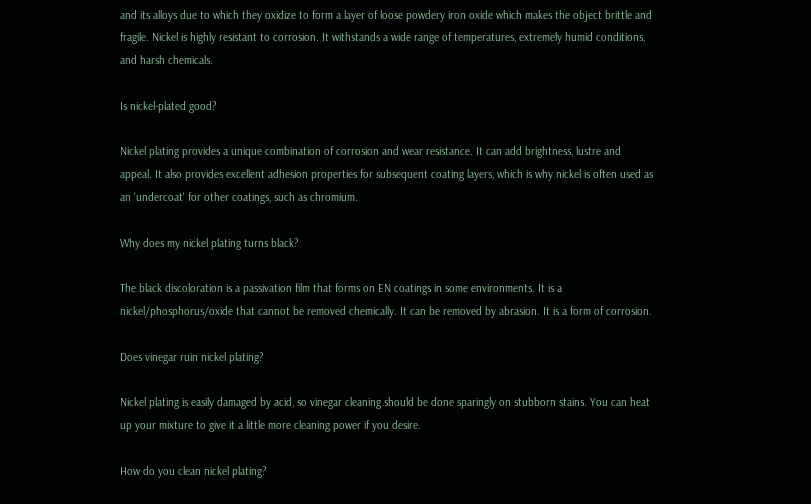and its alloys due to which they oxidize to form a layer of loose powdery iron oxide which makes the object brittle and fragile. Nickel is highly resistant to corrosion. It withstands a wide range of temperatures, extremely humid conditions, and harsh chemicals.

Is nickel-plated good?

Nickel plating provides a unique combination of corrosion and wear resistance. It can add brightness, lustre and appeal. It also provides excellent adhesion properties for subsequent coating layers, which is why nickel is often used as an 'undercoat' for other coatings, such as chromium.

Why does my nickel plating turns black?

The black discoloration is a passivation film that forms on EN coatings in some environments. It is a nickel/phosphorus/oxide that cannot be removed chemically. It can be removed by abrasion. It is a form of corrosion.

Does vinegar ruin nickel plating?

Nickel plating is easily damaged by acid, so vinegar cleaning should be done sparingly on stubborn stains. You can heat up your mixture to give it a little more cleaning power if you desire.

How do you clean nickel plating?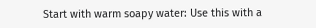Start with warm soapy water: Use this with a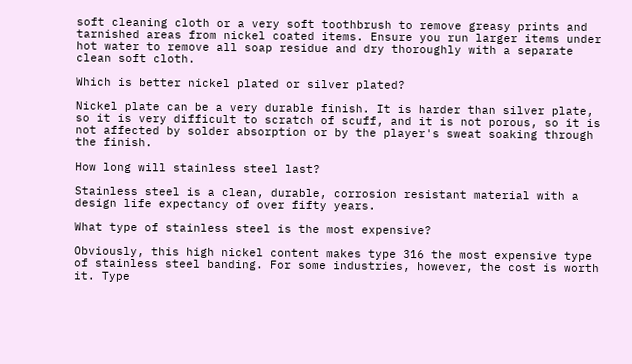soft cleaning cloth or a very soft toothbrush to remove greasy prints and tarnished areas from nickel coated items. Ensure you run larger items under hot water to remove all soap residue and dry thoroughly with a separate clean soft cloth.

Which is better nickel plated or silver plated?

Nickel plate can be a very durable finish. It is harder than silver plate, so it is very difficult to scratch of scuff, and it is not porous, so it is not affected by solder absorption or by the player's sweat soaking through the finish.

How long will stainless steel last?

Stainless steel is a clean, durable, corrosion resistant material with a design life expectancy of over fifty years.

What type of stainless steel is the most expensive?

Obviously, this high nickel content makes type 316 the most expensive type of stainless steel banding. For some industries, however, the cost is worth it. Type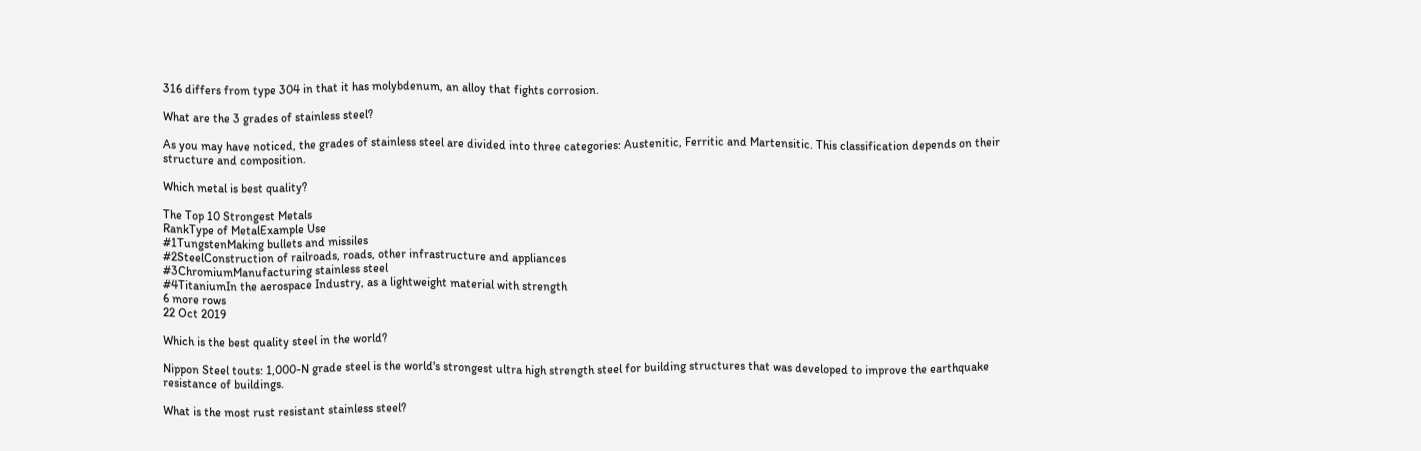316 differs from type 304 in that it has molybdenum, an alloy that fights corrosion.

What are the 3 grades of stainless steel?

As you may have noticed, the grades of stainless steel are divided into three categories: Austenitic, Ferritic and Martensitic. This classification depends on their structure and composition.

Which metal is best quality?

The Top 10 Strongest Metals
RankType of MetalExample Use
#1TungstenMaking bullets and missiles
#2SteelConstruction of railroads, roads, other infrastructure and appliances
#3ChromiumManufacturing stainless steel
#4TitaniumIn the aerospace Industry, as a lightweight material with strength
6 more rows
22 Oct 2019

Which is the best quality steel in the world?

Nippon Steel touts: 1,000-N grade steel is the world's strongest ultra high strength steel for building structures that was developed to improve the earthquake resistance of buildings.

What is the most rust resistant stainless steel?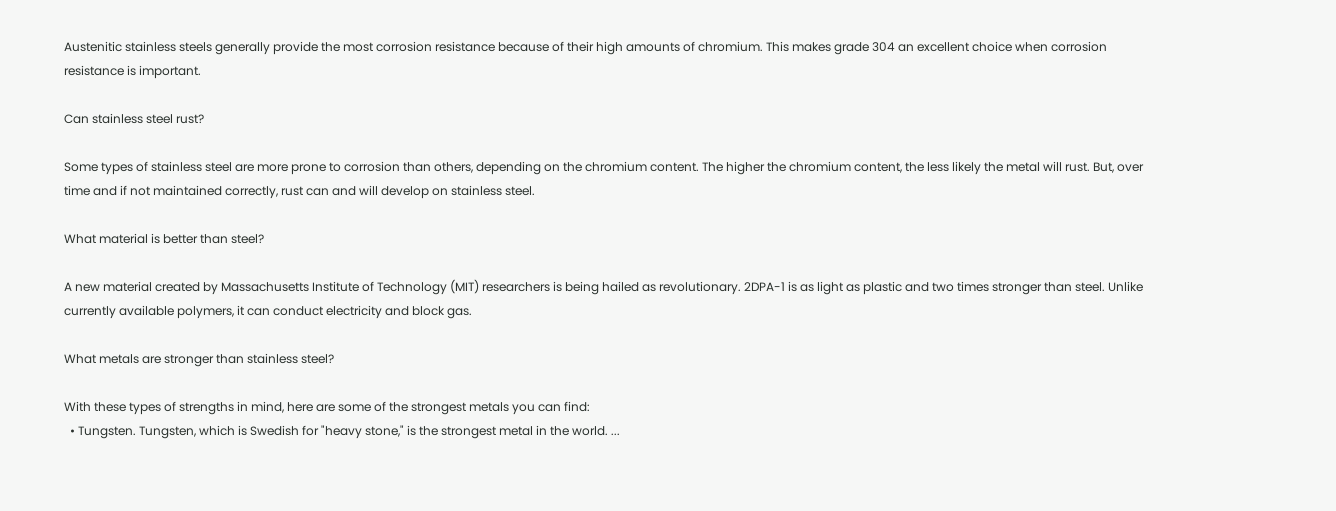Austenitic stainless steels generally provide the most corrosion resistance because of their high amounts of chromium. This makes grade 304 an excellent choice when corrosion resistance is important.

Can stainless steel rust?

Some types of stainless steel are more prone to corrosion than others, depending on the chromium content. The higher the chromium content, the less likely the metal will rust. But, over time and if not maintained correctly, rust can and will develop on stainless steel.

What material is better than steel?

A new material created by Massachusetts Institute of Technology (MIT) researchers is being hailed as revolutionary. 2DPA-1 is as light as plastic and two times stronger than steel. Unlike currently available polymers, it can conduct electricity and block gas.

What metals are stronger than stainless steel?

With these types of strengths in mind, here are some of the strongest metals you can find:
  • Tungsten. Tungsten, which is Swedish for "heavy stone," is the strongest metal in the world. ...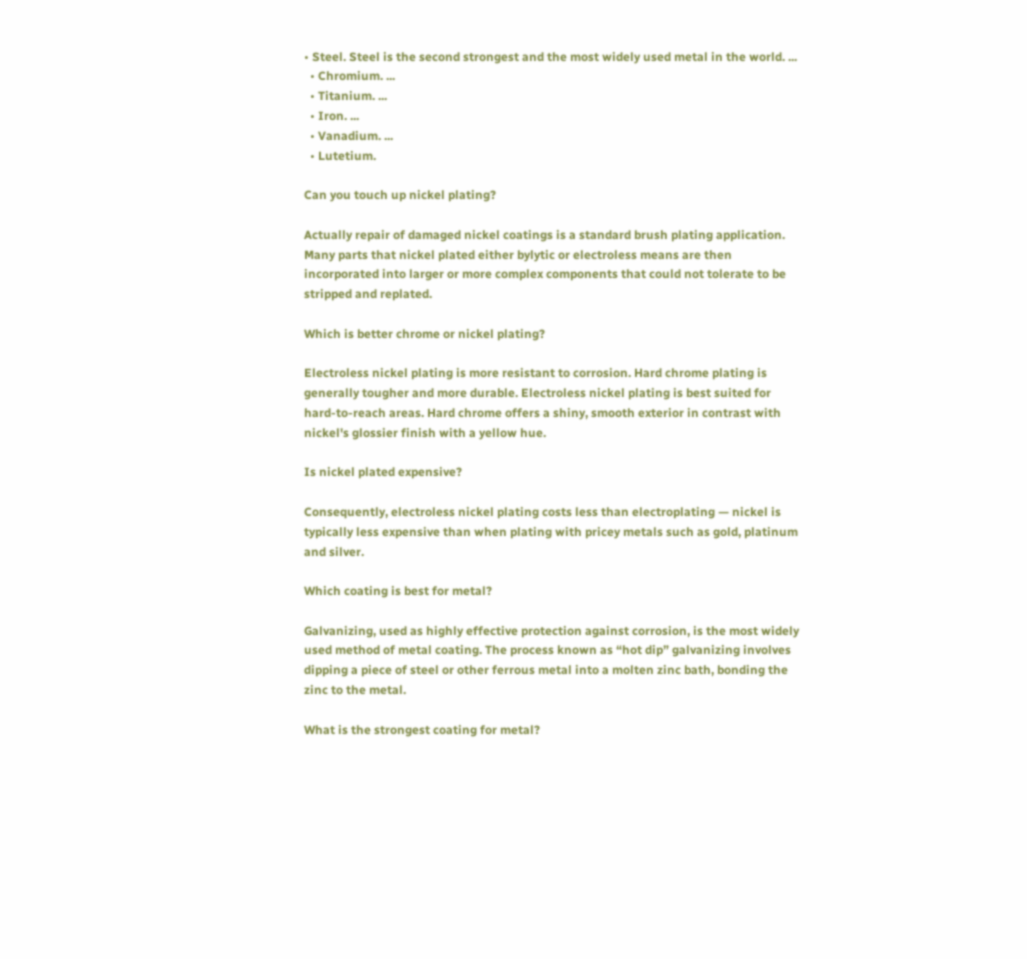• Steel. Steel is the second strongest and the most widely used metal in the world. ...
  • Chromium. ...
  • Titanium. ...
  • Iron. ...
  • Vanadium. ...
  • Lutetium.

Can you touch up nickel plating?

Actually repair of damaged nickel coatings is a standard brush plating application. Many parts that nickel plated either bylytic or electroless means are then incorporated into larger or more complex components that could not tolerate to be stripped and replated.

Which is better chrome or nickel plating?

Electroless nickel plating is more resistant to corrosion. Hard chrome plating is generally tougher and more durable. Electroless nickel plating is best suited for hard-to-reach areas. Hard chrome offers a shiny, smooth exterior in contrast with nickel's glossier finish with a yellow hue.

Is nickel plated expensive?

Consequently, electroless nickel plating costs less than electroplating — nickel is typically less expensive than when plating with pricey metals such as gold, platinum and silver.

Which coating is best for metal?

Galvanizing, used as highly effective protection against corrosion, is the most widely used method of metal coating. The process known as “hot dip” galvanizing involves dipping a piece of steel or other ferrous metal into a molten zinc bath, bonding the zinc to the metal.

What is the strongest coating for metal?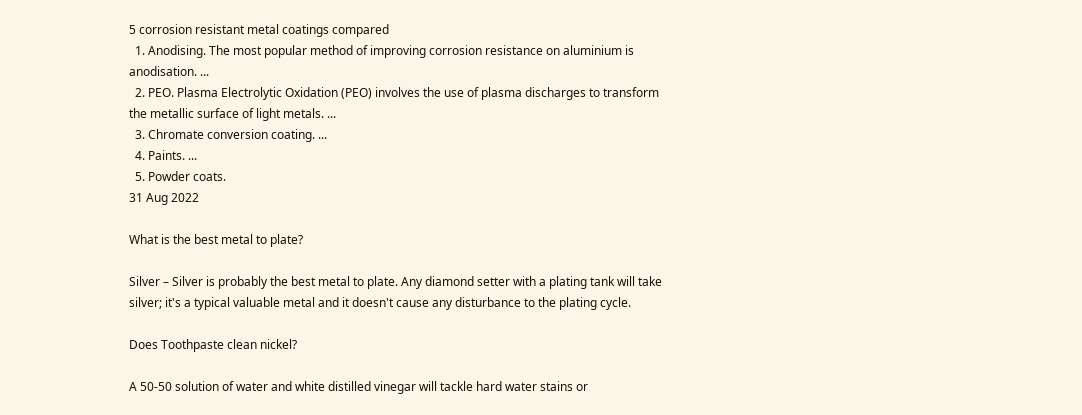5 corrosion resistant metal coatings compared
  1. Anodising. The most popular method of improving corrosion resistance on aluminium is anodisation. ...
  2. PEO. Plasma Electrolytic Oxidation (PEO) involves the use of plasma discharges to transform the metallic surface of light metals. ...
  3. Chromate conversion coating. ...
  4. Paints. ...
  5. Powder coats.
31 Aug 2022

What is the best metal to plate?

Silver – Silver is probably the best metal to plate. Any diamond setter with a plating tank will take silver; it's a typical valuable metal and it doesn't cause any disturbance to the plating cycle.

Does Toothpaste clean nickel?

A 50-50 solution of water and white distilled vinegar will tackle hard water stains or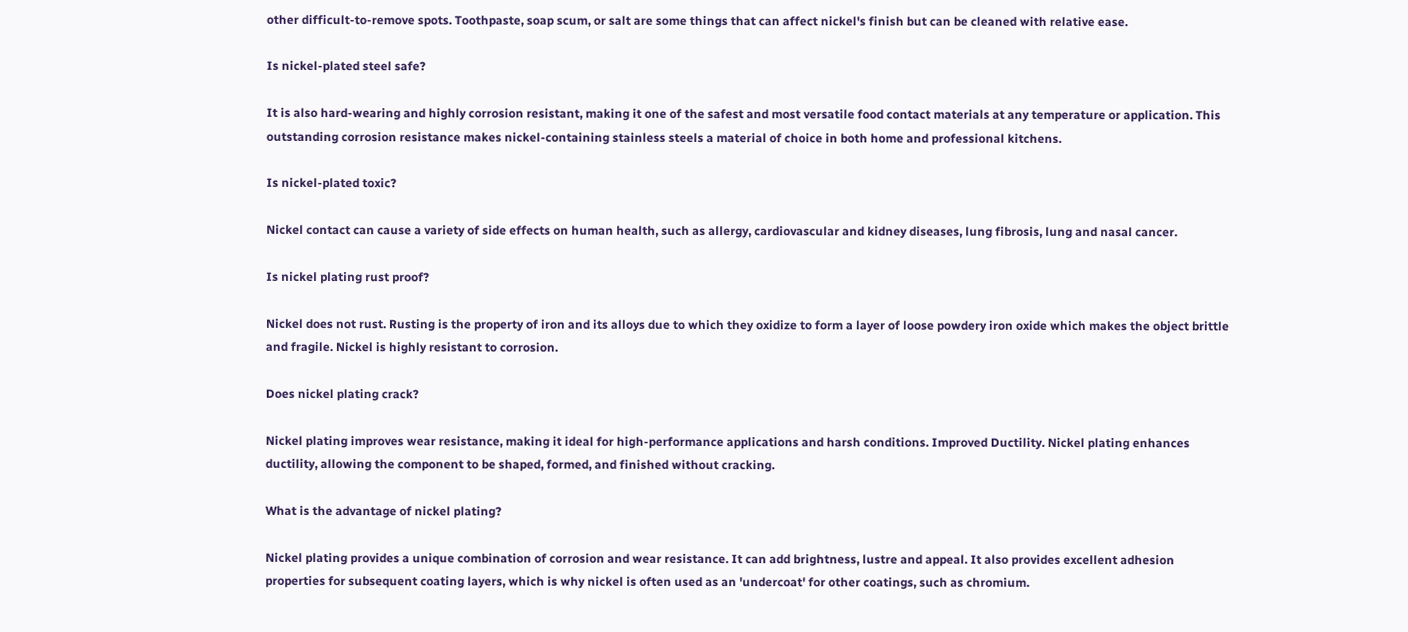other difficult-to-remove spots. Toothpaste, soap scum, or salt are some things that can affect nickel's finish but can be cleaned with relative ease.

Is nickel-plated steel safe?

It is also hard-wearing and highly corrosion resistant, making it one of the safest and most versatile food contact materials at any temperature or application. This outstanding corrosion resistance makes nickel-containing stainless steels a material of choice in both home and professional kitchens.

Is nickel-plated toxic?

Nickel contact can cause a variety of side effects on human health, such as allergy, cardiovascular and kidney diseases, lung fibrosis, lung and nasal cancer.

Is nickel plating rust proof?

Nickel does not rust. Rusting is the property of iron and its alloys due to which they oxidize to form a layer of loose powdery iron oxide which makes the object brittle and fragile. Nickel is highly resistant to corrosion.

Does nickel plating crack?

Nickel plating improves wear resistance, making it ideal for high-performance applications and harsh conditions. Improved Ductility. Nickel plating enhances ductility, allowing the component to be shaped, formed, and finished without cracking.

What is the advantage of nickel plating?

Nickel plating provides a unique combination of corrosion and wear resistance. It can add brightness, lustre and appeal. It also provides excellent adhesion properties for subsequent coating layers, which is why nickel is often used as an 'undercoat' for other coatings, such as chromium.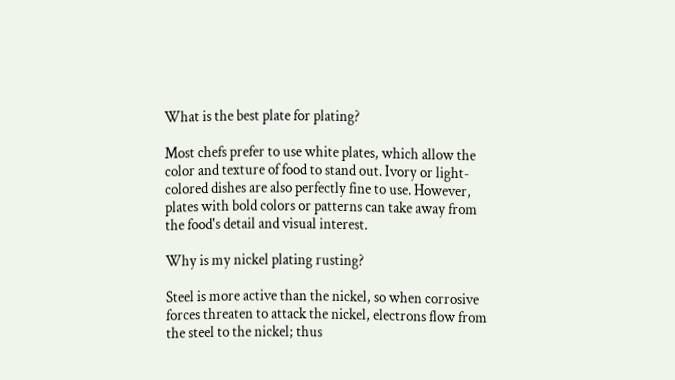What is the best plate for plating?

Most chefs prefer to use white plates, which allow the color and texture of food to stand out. Ivory or light-colored dishes are also perfectly fine to use. However, plates with bold colors or patterns can take away from the food's detail and visual interest.

Why is my nickel plating rusting?

Steel is more active than the nickel, so when corrosive forces threaten to attack the nickel, electrons flow from the steel to the nickel; thus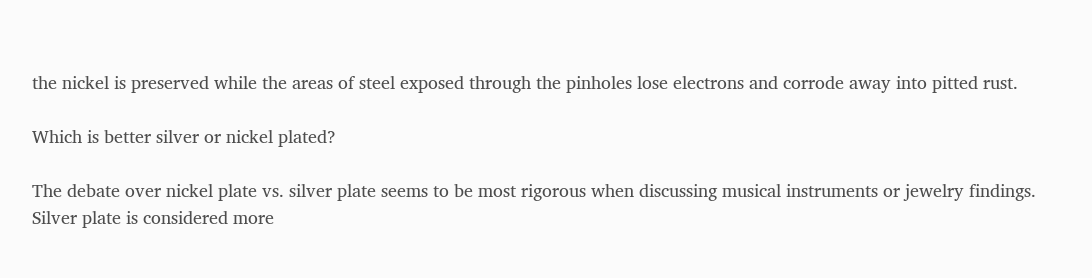the nickel is preserved while the areas of steel exposed through the pinholes lose electrons and corrode away into pitted rust.

Which is better silver or nickel plated?

The debate over nickel plate vs. silver plate seems to be most rigorous when discussing musical instruments or jewelry findings. Silver plate is considered more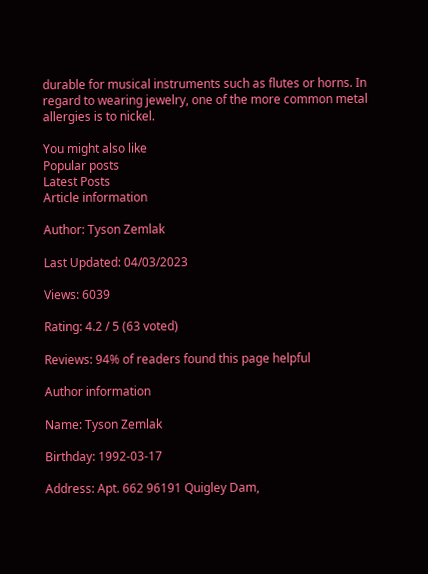durable for musical instruments such as flutes or horns. In regard to wearing jewelry, one of the more common metal allergies is to nickel.

You might also like
Popular posts
Latest Posts
Article information

Author: Tyson Zemlak

Last Updated: 04/03/2023

Views: 6039

Rating: 4.2 / 5 (63 voted)

Reviews: 94% of readers found this page helpful

Author information

Name: Tyson Zemlak

Birthday: 1992-03-17

Address: Apt. 662 96191 Quigley Dam,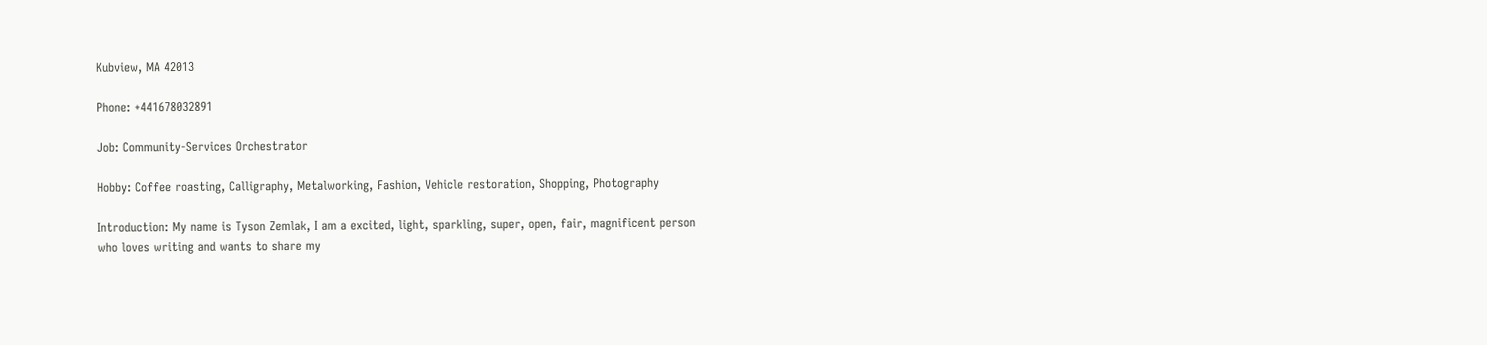Kubview, MA 42013

Phone: +441678032891

Job: Community-Services Orchestrator

Hobby: Coffee roasting, Calligraphy, Metalworking, Fashion, Vehicle restoration, Shopping, Photography

Introduction: My name is Tyson Zemlak, I am a excited, light, sparkling, super, open, fair, magnificent person who loves writing and wants to share my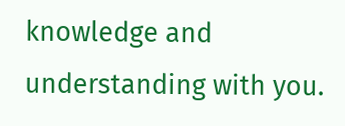knowledge and understanding with you.